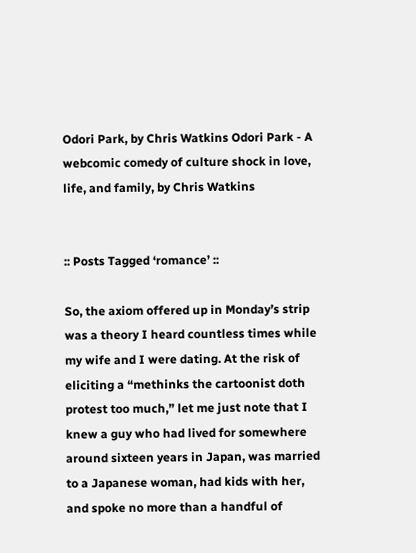Odori Park, by Chris Watkins Odori Park - A webcomic comedy of culture shock in love, life, and family, by Chris Watkins


:: Posts Tagged ‘romance’ ::

So, the axiom offered up in Monday’s strip was a theory I heard countless times while my wife and I were dating. At the risk of eliciting a “methinks the cartoonist doth protest too much,” let me just note that I knew a guy who had lived for somewhere around sixteen years in Japan, was married to a Japanese woman, had kids with her, and spoke no more than a handful of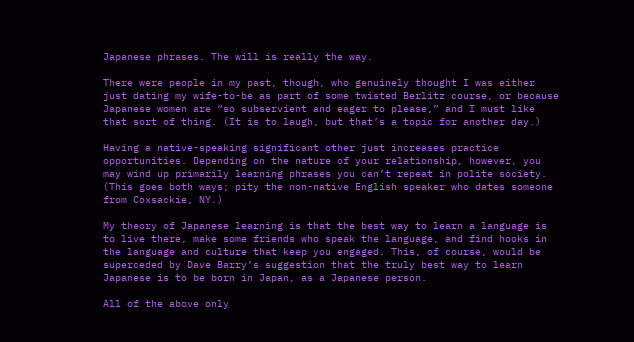Japanese phrases. The will is really the way.

There were people in my past, though, who genuinely thought I was either just dating my wife-to-be as part of some twisted Berlitz course, or because Japanese women are “so subservient and eager to please,” and I must like that sort of thing. (It is to laugh, but that’s a topic for another day.)

Having a native-speaking significant other just increases practice opportunities. Depending on the nature of your relationship, however, you may wind up primarily learning phrases you can’t repeat in polite society. (This goes both ways; pity the non-native English speaker who dates someone from Coxsackie, NY.)

My theory of Japanese learning is that the best way to learn a language is to live there, make some friends who speak the language, and find hooks in the language and culture that keep you engaged. This, of course, would be superceded by Dave Barry’s suggestion that the truly best way to learn Japanese is to be born in Japan, as a Japanese person.

All of the above only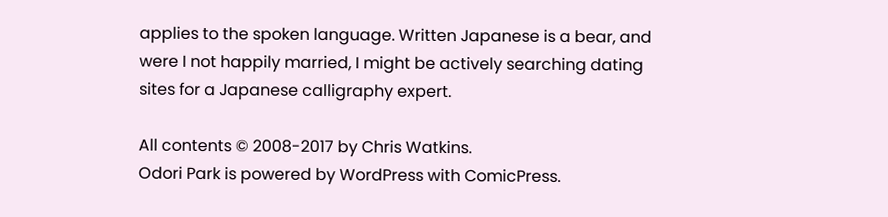applies to the spoken language. Written Japanese is a bear, and were I not happily married, I might be actively searching dating sites for a Japanese calligraphy expert.

All contents © 2008-2017 by Chris Watkins.
Odori Park is powered by WordPress with ComicPress.